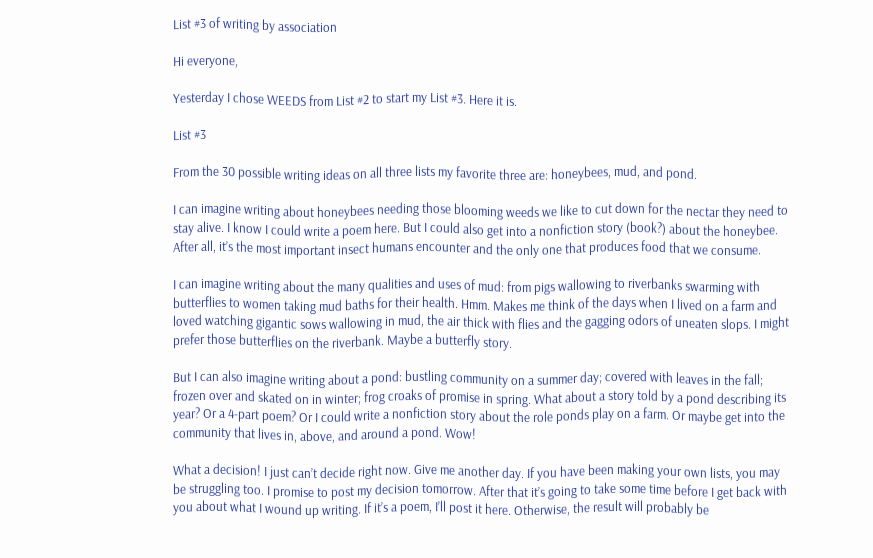List #3 of writing by association

Hi everyone,

Yesterday I chose WEEDS from List #2 to start my List #3. Here it is.

List #3

From the 30 possible writing ideas on all three lists my favorite three are: honeybees, mud, and pond.

I can imagine writing about honeybees needing those blooming weeds we like to cut down for the nectar they need to stay alive. I know I could write a poem here. But I could also get into a nonfiction story (book?) about the honeybee. After all, it’s the most important insect humans encounter and the only one that produces food that we consume.

I can imagine writing about the many qualities and uses of mud: from pigs wallowing to riverbanks swarming with butterflies to women taking mud baths for their health. Hmm. Makes me think of the days when I lived on a farm and loved watching gigantic sows wallowing in mud, the air thick with flies and the gagging odors of uneaten slops. I might prefer those butterflies on the riverbank. Maybe a butterfly story.

But I can also imagine writing about a pond: bustling community on a summer day; covered with leaves in the fall; frozen over and skated on in winter; frog croaks of promise in spring. What about a story told by a pond describing its year? Or a 4-part poem? Or I could write a nonfiction story about the role ponds play on a farm. Or maybe get into the community that lives in, above, and around a pond. Wow!

What a decision! I just can’t decide right now. Give me another day. If you have been making your own lists, you may be struggling too. I promise to post my decision tomorrow. After that it’s going to take some time before I get back with you about what I wound up writing. If it’s a poem, I’ll post it here. Otherwise, the result will probably be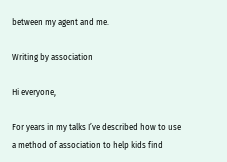between my agent and me.

Writing by association

Hi everyone,

For years in my talks I’ve described how to use a method of association to help kids find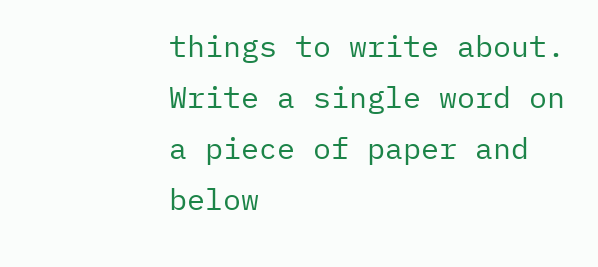things to write about. Write a single word on a piece of paper and below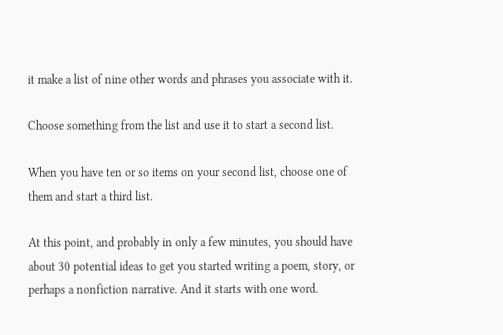it make a list of nine other words and phrases you associate with it.

Choose something from the list and use it to start a second list.

When you have ten or so items on your second list, choose one of them and start a third list.

At this point, and probably in only a few minutes, you should have about 30 potential ideas to get you started writing a poem, story, or perhaps a nonfiction narrative. And it starts with one word.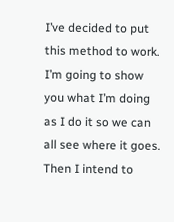I’ve decided to put this method to work. I’m going to show you what I’m doing as I do it so we can all see where it goes. Then I intend to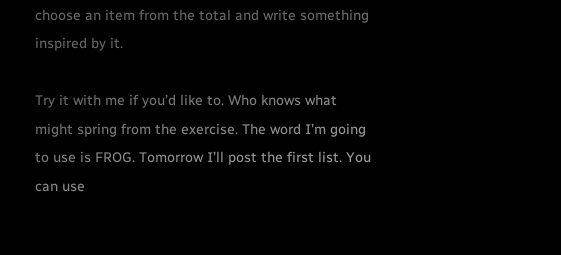choose an item from the total and write something inspired by it.

Try it with me if you’d like to. Who knows what might spring from the exercise. The word I’m going to use is FROG. Tomorrow I’ll post the first list. You can use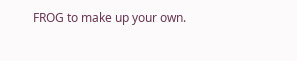FROG to make up your own.